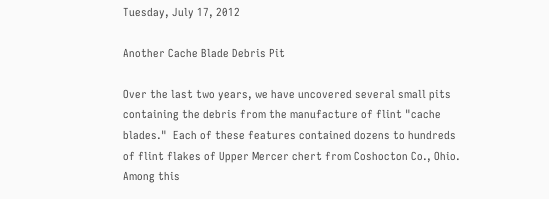Tuesday, July 17, 2012

Another Cache Blade Debris Pit

Over the last two years, we have uncovered several small pits containing the debris from the manufacture of flint "cache blades."  Each of these features contained dozens to hundreds of flint flakes of Upper Mercer chert from Coshocton Co., Ohio.  Among this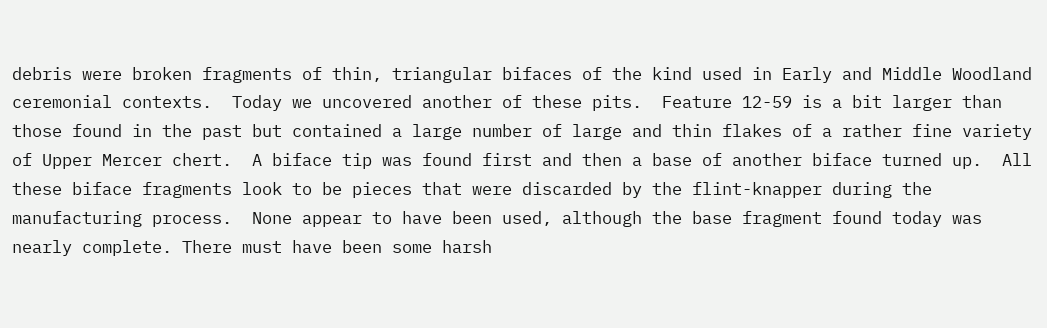debris were broken fragments of thin, triangular bifaces of the kind used in Early and Middle Woodland ceremonial contexts.  Today we uncovered another of these pits.  Feature 12-59 is a bit larger than those found in the past but contained a large number of large and thin flakes of a rather fine variety of Upper Mercer chert.  A biface tip was found first and then a base of another biface turned up.  All these biface fragments look to be pieces that were discarded by the flint-knapper during the manufacturing process.  None appear to have been used, although the base fragment found today was nearly complete. There must have been some harsh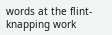words at the flint-knapping work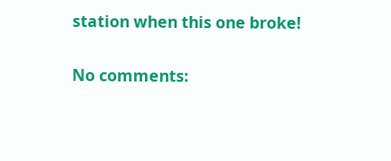station when this one broke!

No comments: